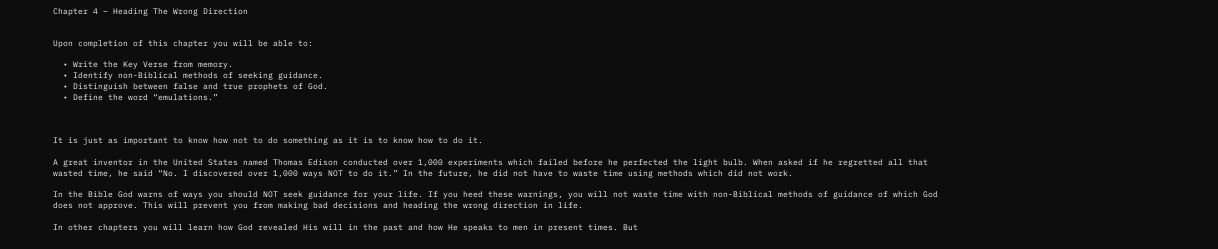Chapter 4 – Heading The Wrong Direction


Upon completion of this chapter you will be able to:

  • Write the Key Verse from memory.
  • Identify non-Biblical methods of seeking guidance.
  • Distinguish between false and true prophets of God.
  • Define the word “emulations.”



It is just as important to know how not to do something as it is to know how to do it.

A great inventor in the United States named Thomas Edison conducted over 1,000 experiments which failed before he perfected the light bulb. When asked if he regretted all that wasted time, he said “No. I discovered over 1,000 ways NOT to do it.” In the future, he did not have to waste time using methods which did not work.

In the Bible God warns of ways you should NOT seek guidance for your life. If you heed these warnings, you will not waste time with non-Biblical methods of guidance of which God does not approve. This will prevent you from making bad decisions and heading the wrong direction in life.

In other chapters you will learn how God revealed His will in the past and how He speaks to men in present times. But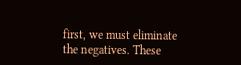first, we must eliminate the negatives. These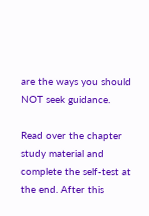are the ways you should NOT seek guidance.

Read over the chapter study material and complete the self-test at the end. After this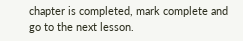chapter is completed, mark complete and go to the next lesson.